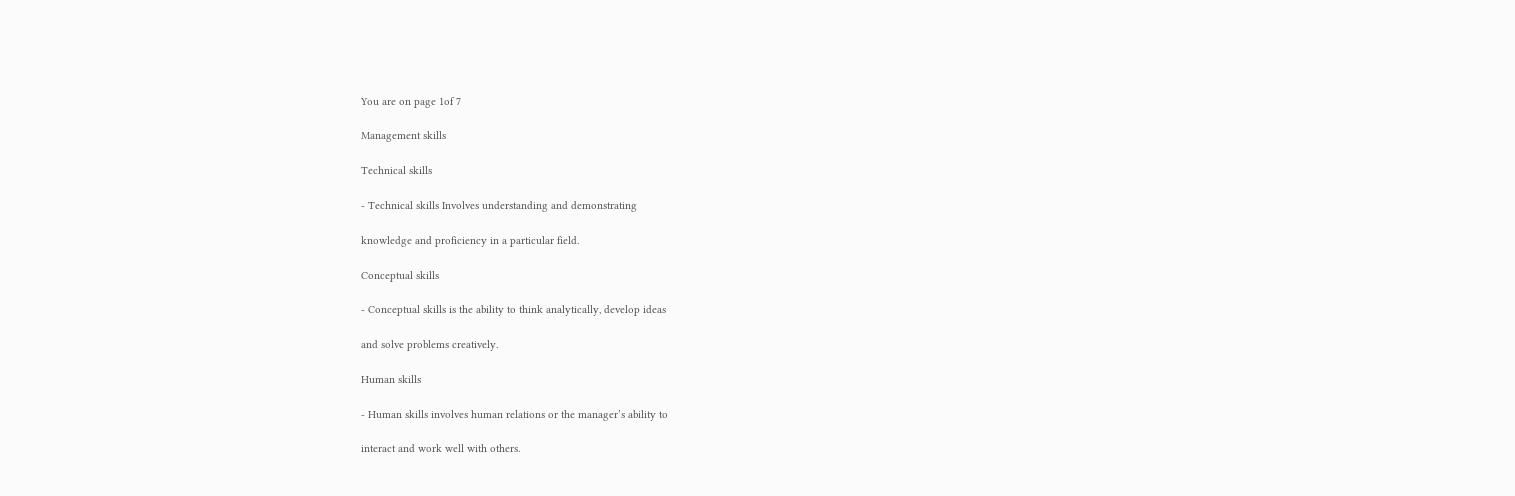You are on page 1of 7

Management skills

Technical skills

- Technical skills Involves understanding and demonstrating

knowledge and proficiency in a particular field.

Conceptual skills

- Conceptual skills is the ability to think analytically, develop ideas

and solve problems creatively.

Human skills

- Human skills involves human relations or the manager’s ability to

interact and work well with others.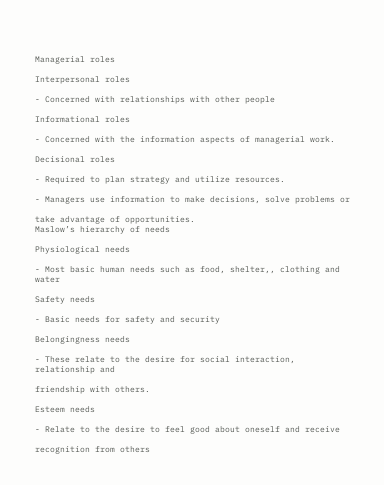Managerial roles

Interpersonal roles

- Concerned with relationships with other people

Informational roles

- Concerned with the information aspects of managerial work.

Decisional roles

- Required to plan strategy and utilize resources.

- Managers use information to make decisions, solve problems or

take advantage of opportunities.
Maslow’s hierarchy of needs

Physiological needs

- Most basic human needs such as food, shelter,, clothing and water

Safety needs

- Basic needs for safety and security

Belongingness needs

- These relate to the desire for social interaction, relationship and

friendship with others.

Esteem needs

- Relate to the desire to feel good about oneself and receive

recognition from others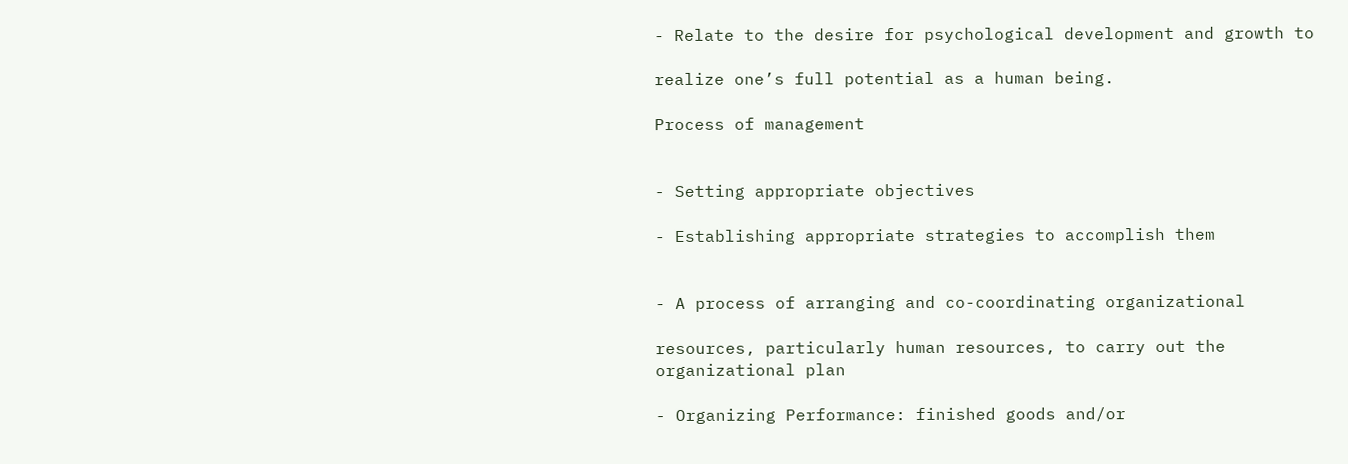- Relate to the desire for psychological development and growth to

realize one’s full potential as a human being.

Process of management


- Setting appropriate objectives

- Establishing appropriate strategies to accomplish them


- A process of arranging and co-coordinating organizational

resources, particularly human resources, to carry out the
organizational plan

- Organizing Performance: finished goods and/or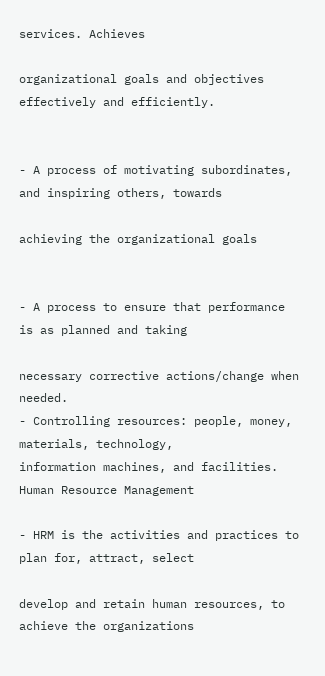services. Achieves

organizational goals and objectives effectively and efficiently.


- A process of motivating subordinates, and inspiring others, towards

achieving the organizational goals


- A process to ensure that performance is as planned and taking

necessary corrective actions/change when needed.
- Controlling resources: people, money, materials, technology,
information machines, and facilities.
Human Resource Management

- HRM is the activities and practices to plan for, attract, select

develop and retain human resources, to achieve the organizations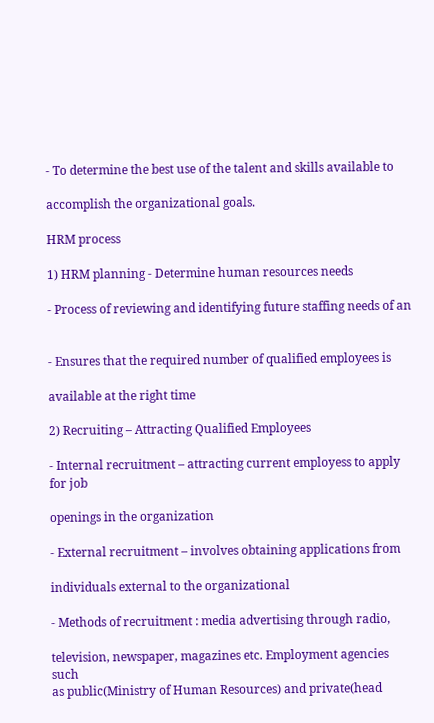- To determine the best use of the talent and skills available to

accomplish the organizational goals.

HRM process

1) HRM planning - Determine human resources needs

- Process of reviewing and identifying future staffing needs of an


- Ensures that the required number of qualified employees is

available at the right time

2) Recruiting – Attracting Qualified Employees

- Internal recruitment – attracting current employess to apply for job

openings in the organization

- External recruitment – involves obtaining applications from

individuals external to the organizational

- Methods of recruitment : media advertising through radio,

television, newspaper, magazines etc. Employment agencies such
as public(Ministry of Human Resources) and private(head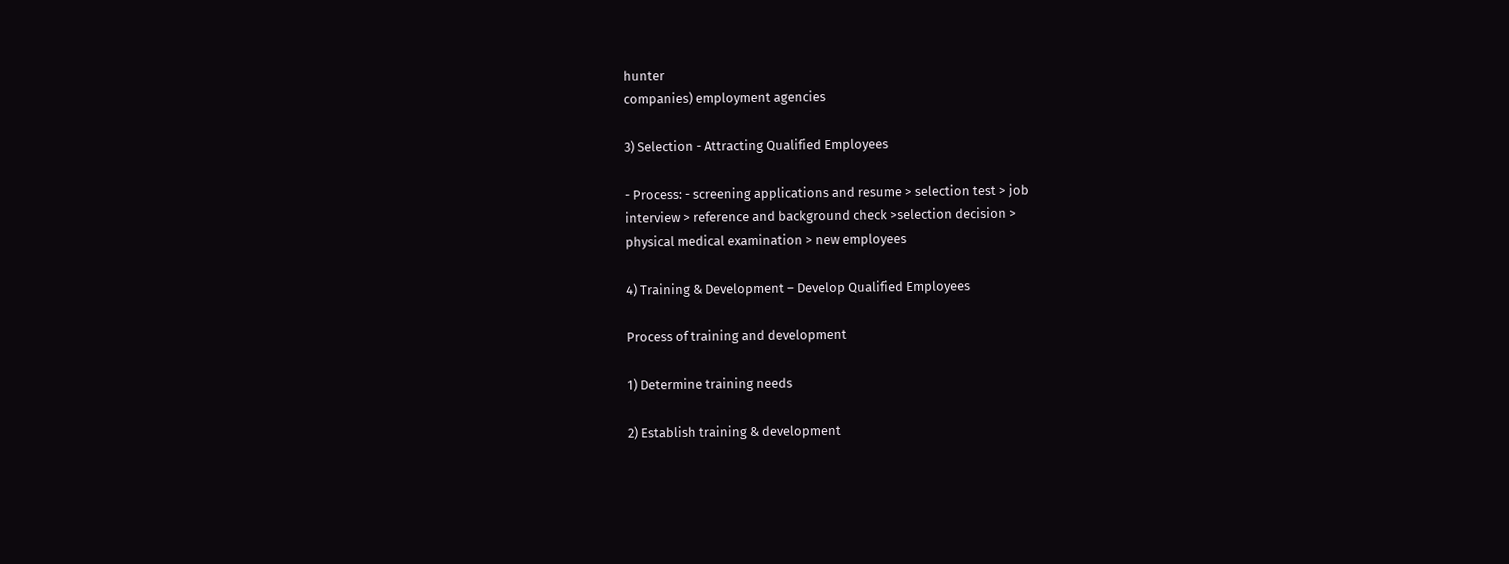hunter
companies) employment agencies

3) Selection - Attracting Qualified Employees

- Process: - screening applications and resume > selection test > job
interview > reference and background check >selection decision >
physical medical examination > new employees

4) Training & Development – Develop Qualified Employees

Process of training and development

1) Determine training needs

2) Establish training & development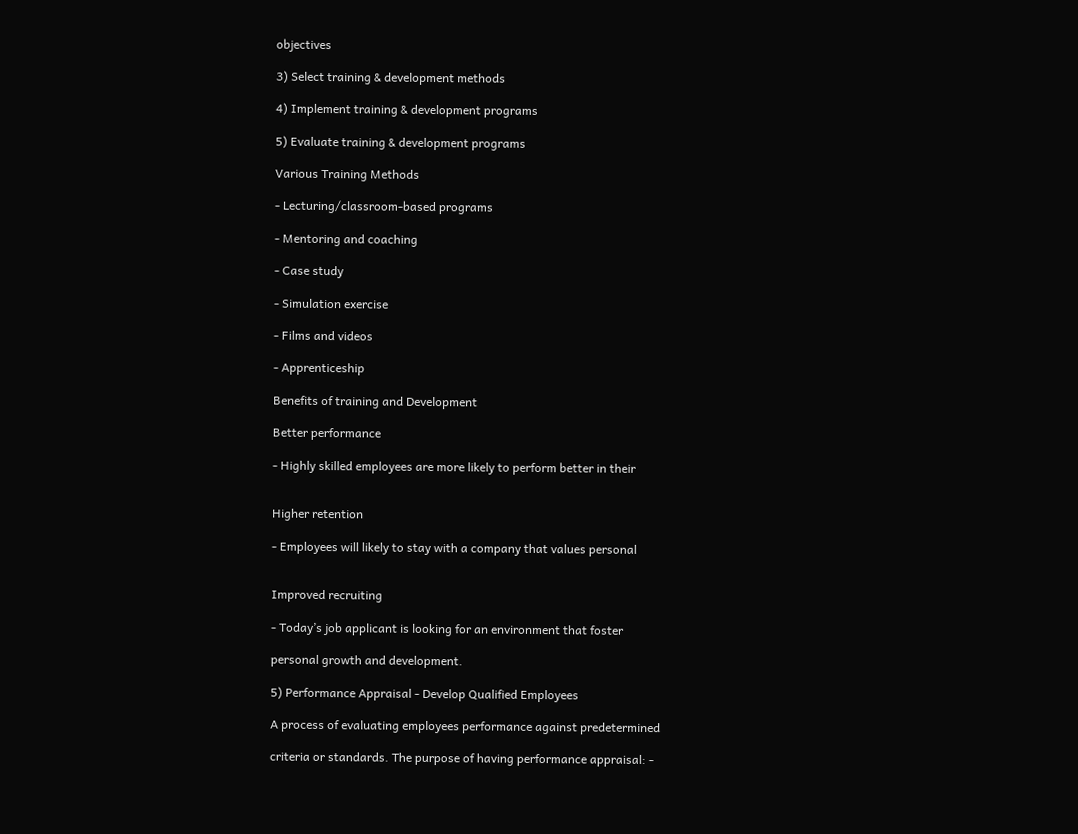objectives

3) Select training & development methods

4) Implement training & development programs

5) Evaluate training & development programs

Various Training Methods

- Lecturing/classroom-based programs

- Mentoring and coaching

- Case study

- Simulation exercise

- Films and videos

- Apprenticeship

Benefits of training and Development

Better performance

- Highly skilled employees are more likely to perform better in their


Higher retention

- Employees will likely to stay with a company that values personal


Improved recruiting

- Today’s job applicant is looking for an environment that foster

personal growth and development.

5) Performance Appraisal - Develop Qualified Employees

A process of evaluating employees performance against predetermined

criteria or standards. The purpose of having performance appraisal: -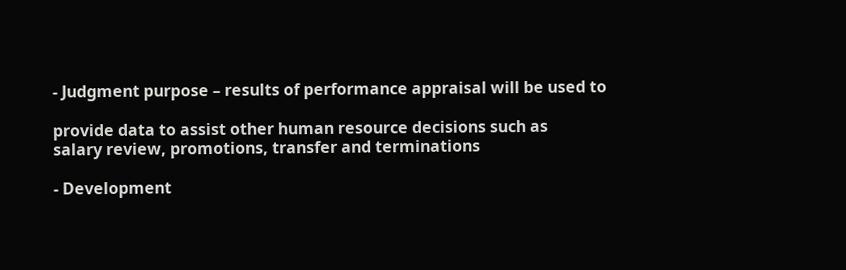- Judgment purpose – results of performance appraisal will be used to

provide data to assist other human resource decisions such as
salary review, promotions, transfer and terminations

- Development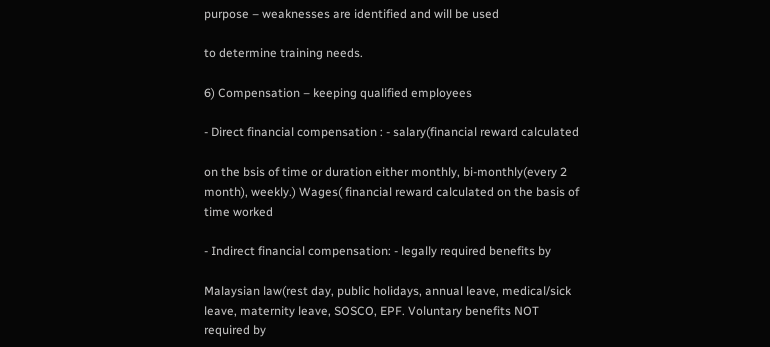purpose – weaknesses are identified and will be used

to determine training needs.

6) Compensation – keeping qualified employees

- Direct financial compensation : - salary(financial reward calculated

on the bsis of time or duration either monthly, bi-monthly(every 2
month), weekly.) Wages( financial reward calculated on the basis of
time worked

- Indirect financial compensation: - legally required benefits by

Malaysian law(rest day, public holidays, annual leave, medical/sick
leave, maternity leave, SOSCO, EPF. Voluntary benefits NOT
required by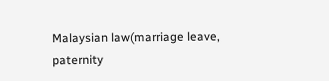Malaysian law(marriage leave, paternity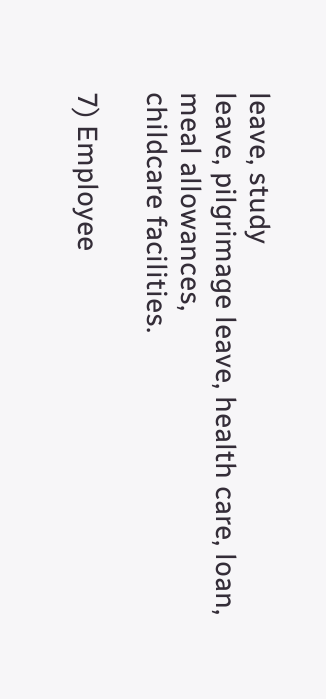leave, study
leave, pilgrimage leave, health care, loan, meal allowances,
childcare facilities.

7) Employee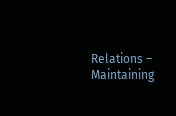Relations – Maintaining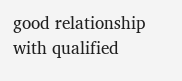good relationship with qualified